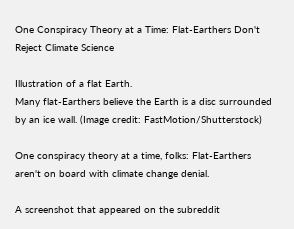One Conspiracy Theory at a Time: Flat-Earthers Don't Reject Climate Science

Illustration of a flat Earth.
Many flat-Earthers believe the Earth is a disc surrounded by an ice wall. (Image credit: FastMotion/Shutterstock)

One conspiracy theory at a time, folks: Flat-Earthers aren't on board with climate change denial.

A screenshot that appeared on the subreddit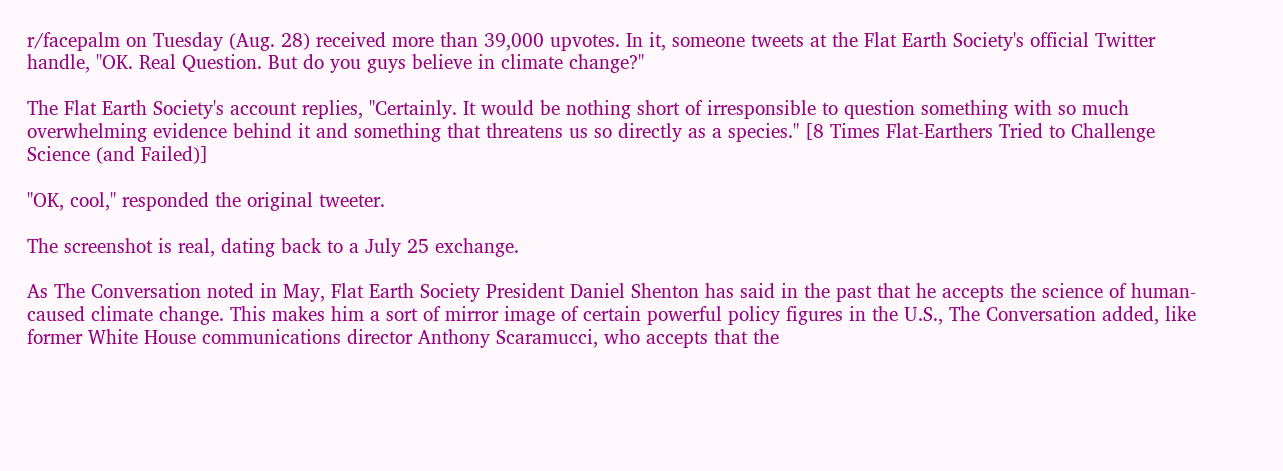r/facepalm on Tuesday (Aug. 28) received more than 39,000 upvotes. In it, someone tweets at the Flat Earth Society's official Twitter handle, "OK. Real Question. But do you guys believe in climate change?"

The Flat Earth Society's account replies, "Certainly. It would be nothing short of irresponsible to question something with so much overwhelming evidence behind it and something that threatens us so directly as a species." [8 Times Flat-Earthers Tried to Challenge Science (and Failed)]

"OK, cool," responded the original tweeter.

The screenshot is real, dating back to a July 25 exchange.

As The Conversation noted in May, Flat Earth Society President Daniel Shenton has said in the past that he accepts the science of human-caused climate change. This makes him a sort of mirror image of certain powerful policy figures in the U.S., The Conversation added, like former White House communications director Anthony Scaramucci, who accepts that the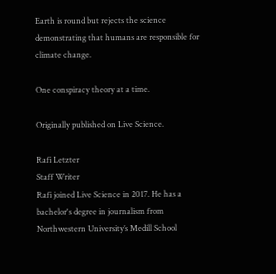Earth is round but rejects the science demonstrating that humans are responsible for climate change.

One conspiracy theory at a time.

Originally published on Live Science.

Rafi Letzter
Staff Writer
Rafi joined Live Science in 2017. He has a bachelor's degree in journalism from Northwestern University’s Medill School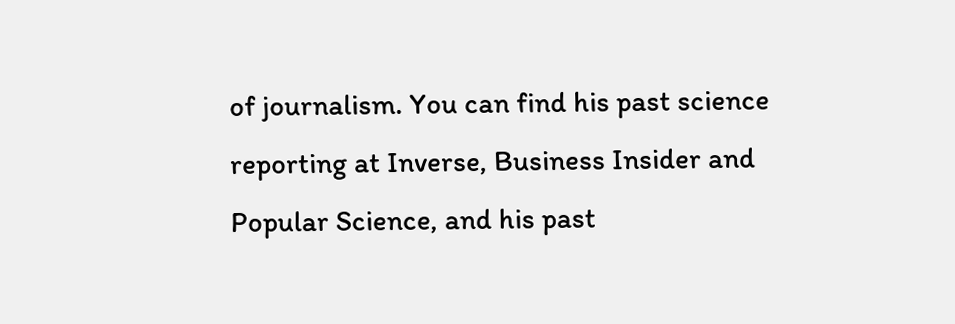of journalism. You can find his past science reporting at Inverse, Business Insider and Popular Science, and his past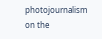photojournalism on the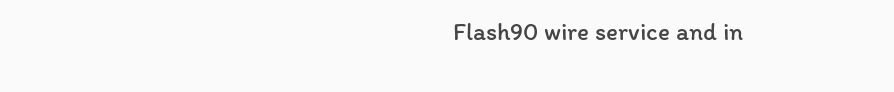Flash90 wire service and in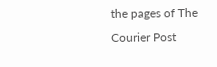the pages of The Courier Post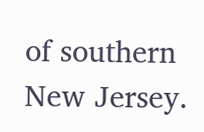of southern New Jersey.